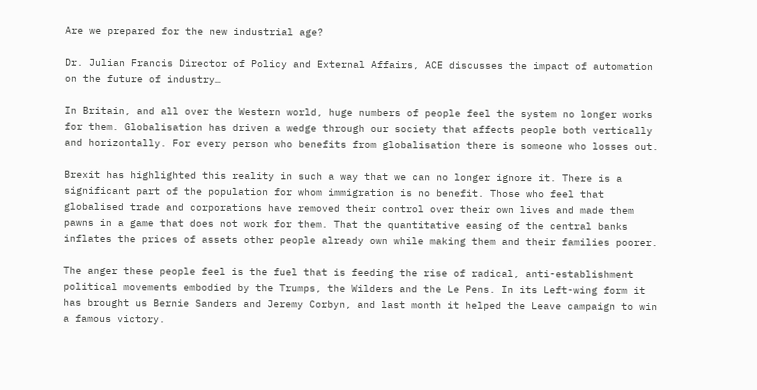Are we prepared for the new industrial age?

Dr. Julian Francis Director of Policy and External Affairs, ACE discusses the impact of automation on the future of industry…

In Britain, and all over the Western world, huge numbers of people feel the system no longer works for them. Globalisation has driven a wedge through our society that affects people both vertically and horizontally. For every person who benefits from globalisation there is someone who losses out.

Brexit has highlighted this reality in such a way that we can no longer ignore it. There is a significant part of the population for whom immigration is no benefit. Those who feel that globalised trade and corporations have removed their control over their own lives and made them pawns in a game that does not work for them. That the quantitative easing of the central banks inflates the prices of assets other people already own while making them and their families poorer.

The anger these people feel is the fuel that is feeding the rise of radical, anti-establishment political movements embodied by the Trumps, the Wilders and the Le Pens. In its Left-wing form it has brought us Bernie Sanders and Jeremy Corbyn, and last month it helped the Leave campaign to win a famous victory.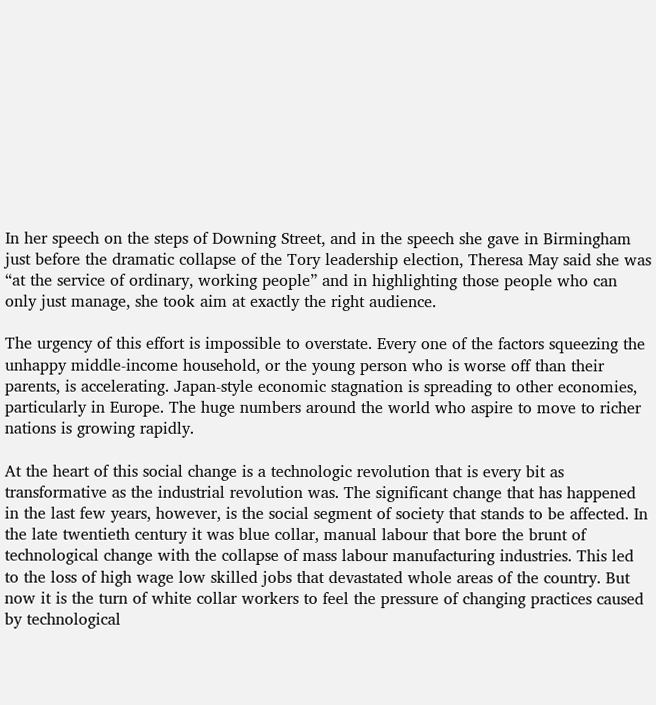In her speech on the steps of Downing Street, and in the speech she gave in Birmingham just before the dramatic collapse of the Tory leadership election, Theresa May said she was “at the service of ordinary, working people” and in highlighting those people who can only just manage, she took aim at exactly the right audience.

The urgency of this effort is impossible to overstate. Every one of the factors squeezing the unhappy middle-income household, or the young person who is worse off than their parents, is accelerating. Japan-style economic stagnation is spreading to other economies, particularly in Europe. The huge numbers around the world who aspire to move to richer nations is growing rapidly.

At the heart of this social change is a technologic revolution that is every bit as transformative as the industrial revolution was. The significant change that has happened in the last few years, however, is the social segment of society that stands to be affected. In the late twentieth century it was blue collar, manual labour that bore the brunt of technological change with the collapse of mass labour manufacturing industries. This led to the loss of high wage low skilled jobs that devastated whole areas of the country. But now it is the turn of white collar workers to feel the pressure of changing practices caused by technological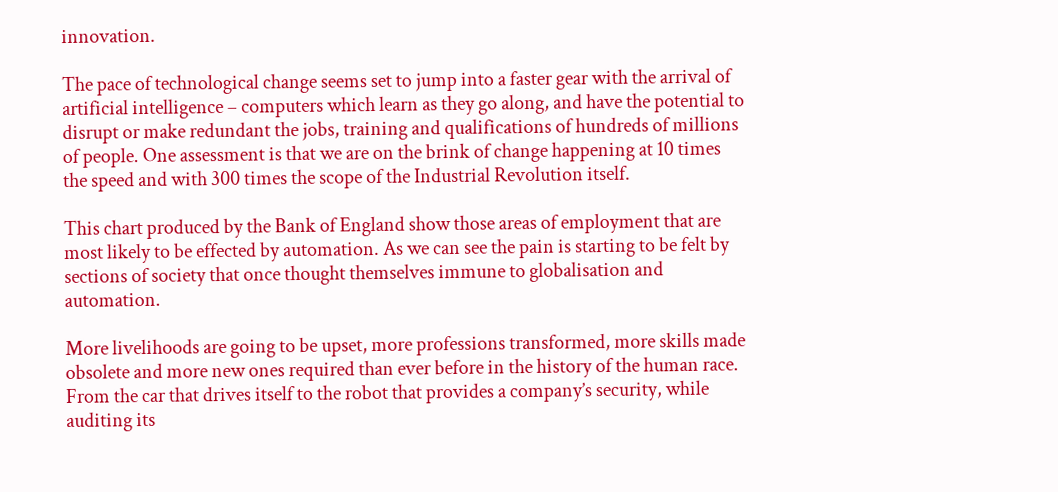innovation.

The pace of technological change seems set to jump into a faster gear with the arrival of artificial intelligence – computers which learn as they go along, and have the potential to disrupt or make redundant the jobs, training and qualifications of hundreds of millions of people. One assessment is that we are on the brink of change happening at 10 times the speed and with 300 times the scope of the Industrial Revolution itself.

This chart produced by the Bank of England show those areas of employment that are most likely to be effected by automation. As we can see the pain is starting to be felt by sections of society that once thought themselves immune to globalisation and automation.

More livelihoods are going to be upset, more professions transformed, more skills made obsolete and more new ones required than ever before in the history of the human race. From the car that drives itself to the robot that provides a company’s security, while auditing its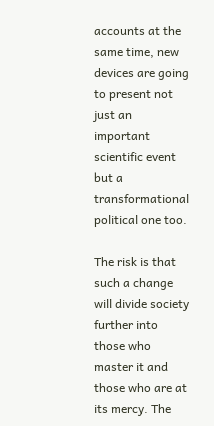accounts at the same time, new devices are going to present not just an important scientific event but a transformational political one too.

The risk is that such a change will divide society further into those who master it and those who are at its mercy. The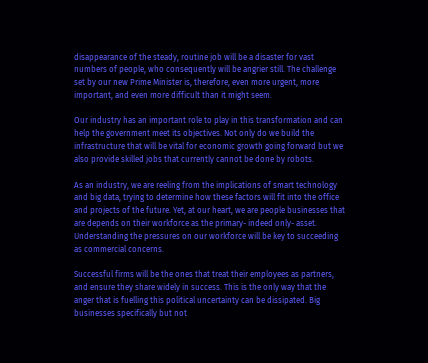disappearance of the steady, routine job will be a disaster for vast numbers of people, who consequently will be angrier still. The challenge set by our new Prime Minister is, therefore, even more urgent, more important, and even more difficult than it might seem.

Our industry has an important role to play in this transformation and can help the government meet its objectives. Not only do we build the infrastructure that will be vital for economic growth going forward but we also provide skilled jobs that currently cannot be done by robots.

As an industry, we are reeling from the implications of smart technology and big data, trying to determine how these factors will fit into the office and projects of the future. Yet, at our heart, we are people businesses that are depends on their workforce as the primary- indeed only- asset. Understanding the pressures on our workforce will be key to succeeding as commercial concerns.

Successful firms will be the ones that treat their employees as partners, and ensure they share widely in success. This is the only way that the anger that is fuelling this political uncertainty can be dissipated. Big businesses specifically but not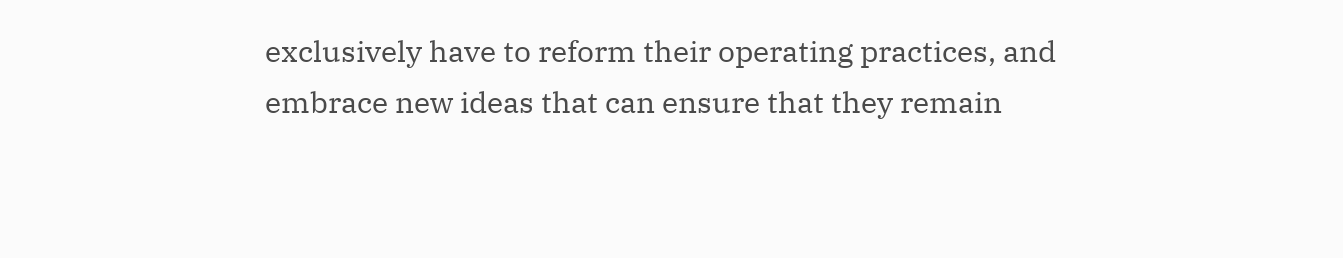exclusively have to reform their operating practices, and embrace new ideas that can ensure that they remain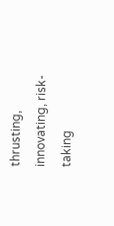thrusting, innovating, risk-taking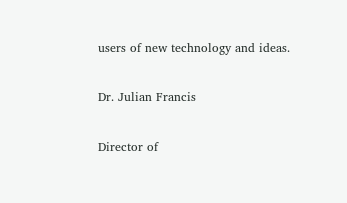users of new technology and ideas.

Dr. Julian Francis

Director of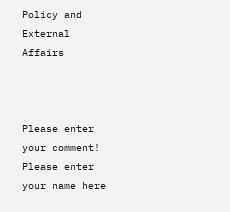Policy and External Affairs



Please enter your comment!
Please enter your name here